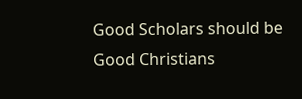Good Scholars should be Good Christians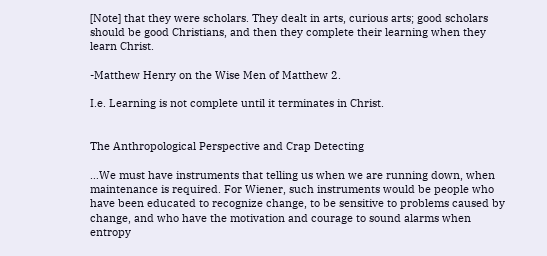[Note] that they were scholars. They dealt in arts, curious arts; good scholars should be good Christians, and then they complete their learning when they learn Christ.

-Matthew Henry on the Wise Men of Matthew 2.

I.e. Learning is not complete until it terminates in Christ.


The Anthropological Perspective and Crap Detecting

…We must have instruments that telling us when we are running down, when maintenance is required. For Wiener, such instruments would be people who have been educated to recognize change, to be sensitive to problems caused by change, and who have the motivation and courage to sound alarms when entropy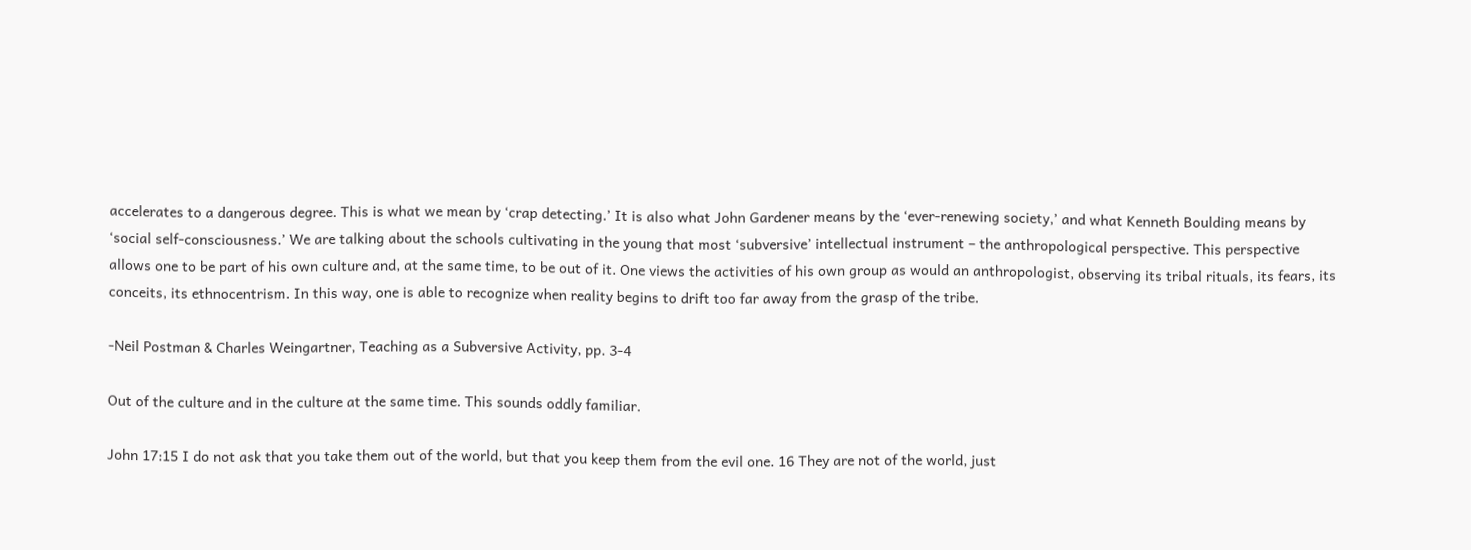accelerates to a dangerous degree. This is what we mean by ‘crap detecting.’ It is also what John Gardener means by the ‘ever-renewing society,’ and what Kenneth Boulding means by ‘social self-consciousness.’ We are talking about the schools cultivating in the young that most ‘subversive’ intellectual instrument – the anthropological perspective. This perspective allows one to be part of his own culture and, at the same time, to be out of it. One views the activities of his own group as would an anthropologist, observing its tribal rituals, its fears, its conceits, its ethnocentrism. In this way, one is able to recognize when reality begins to drift too far away from the grasp of the tribe.

-Neil Postman & Charles Weingartner, Teaching as a Subversive Activity, pp. 3-4

Out of the culture and in the culture at the same time. This sounds oddly familiar.

John 17:15 I do not ask that you take them out of the world, but that you keep them from the evil one. 16 They are not of the world, just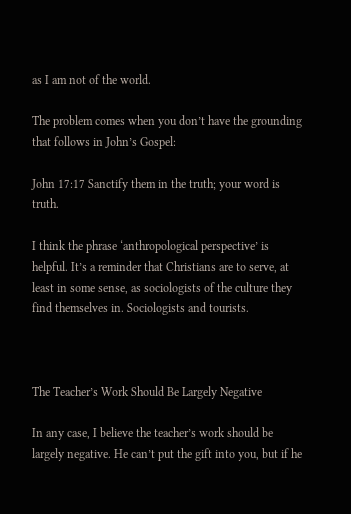as I am not of the world.

The problem comes when you don’t have the grounding that follows in John’s Gospel:

John 17:17 Sanctify them in the truth; your word is truth.

I think the phrase ‘anthropological perspective’ is helpful. It’s a reminder that Christians are to serve, at least in some sense, as sociologists of the culture they find themselves in. Sociologists and tourists.



The Teacher’s Work Should Be Largely Negative

In any case, I believe the teacher’s work should be largely negative. He can’t put the gift into you, but if he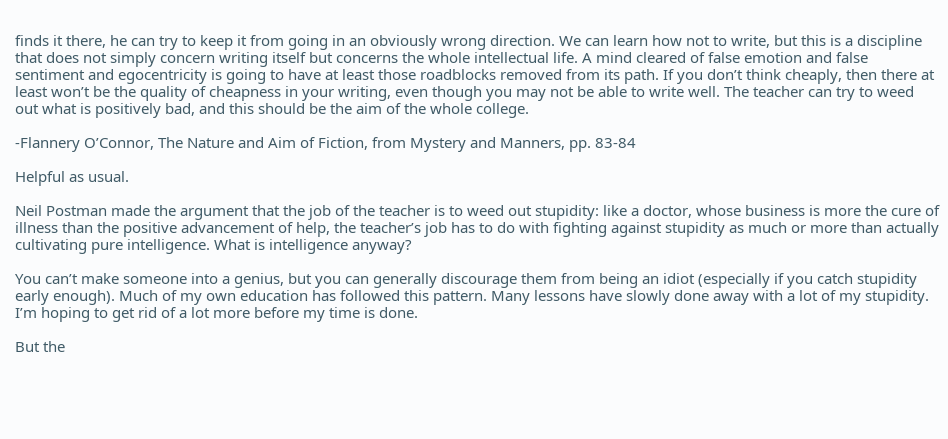finds it there, he can try to keep it from going in an obviously wrong direction. We can learn how not to write, but this is a discipline that does not simply concern writing itself but concerns the whole intellectual life. A mind cleared of false emotion and false sentiment and egocentricity is going to have at least those roadblocks removed from its path. If you don’t think cheaply, then there at least won’t be the quality of cheapness in your writing, even though you may not be able to write well. The teacher can try to weed out what is positively bad, and this should be the aim of the whole college.

-Flannery O’Connor, The Nature and Aim of Fiction, from Mystery and Manners, pp. 83-84

Helpful as usual.

Neil Postman made the argument that the job of the teacher is to weed out stupidity: like a doctor, whose business is more the cure of illness than the positive advancement of help, the teacher’s job has to do with fighting against stupidity as much or more than actually cultivating pure intelligence. What is intelligence anyway?

You can’t make someone into a genius, but you can generally discourage them from being an idiot (especially if you catch stupidity early enough). Much of my own education has followed this pattern. Many lessons have slowly done away with a lot of my stupidity. I’m hoping to get rid of a lot more before my time is done.

But the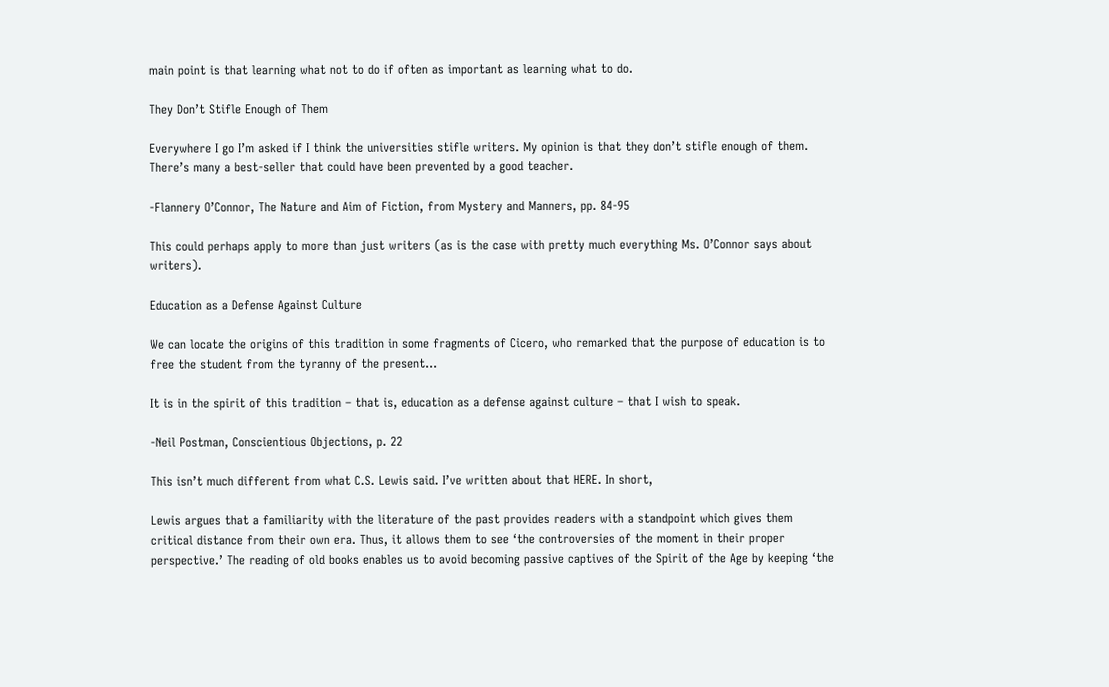main point is that learning what not to do if often as important as learning what to do.

They Don’t Stifle Enough of Them

Everywhere I go I’m asked if I think the universities stifle writers. My opinion is that they don’t stifle enough of them. There’s many a best-seller that could have been prevented by a good teacher.

-Flannery O’Connor, The Nature and Aim of Fiction, from Mystery and Manners, pp. 84-95

This could perhaps apply to more than just writers (as is the case with pretty much everything Ms. O’Connor says about writers).

Education as a Defense Against Culture

We can locate the origins of this tradition in some fragments of Cicero, who remarked that the purpose of education is to free the student from the tyranny of the present…

It is in the spirit of this tradition – that is, education as a defense against culture – that I wish to speak.

-Neil Postman, Conscientious Objections, p. 22

This isn’t much different from what C.S. Lewis said. I’ve written about that HERE. In short,

Lewis argues that a familiarity with the literature of the past provides readers with a standpoint which gives them critical distance from their own era. Thus, it allows them to see ‘the controversies of the moment in their proper perspective.’ The reading of old books enables us to avoid becoming passive captives of the Spirit of the Age by keeping ‘the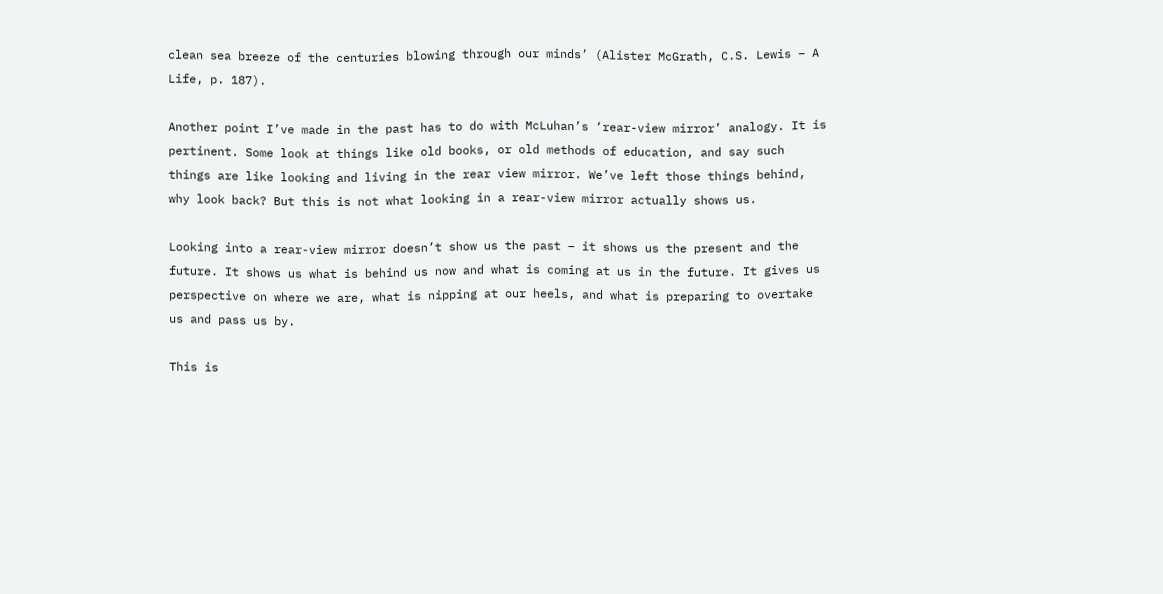clean sea breeze of the centuries blowing through our minds’ (Alister McGrath, C.S. Lewis – A Life, p. 187).

Another point I’ve made in the past has to do with McLuhan’s ‘rear-view mirror’ analogy. It is pertinent. Some look at things like old books, or old methods of education, and say such things are like looking and living in the rear view mirror. We’ve left those things behind, why look back? But this is not what looking in a rear-view mirror actually shows us.

Looking into a rear-view mirror doesn’t show us the past – it shows us the present and the future. It shows us what is behind us now and what is coming at us in the future. It gives us perspective on where we are, what is nipping at our heels, and what is preparing to overtake us and pass us by.

This is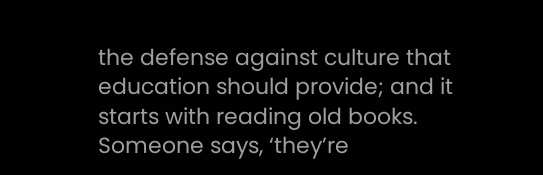the defense against culture that education should provide; and it starts with reading old books. Someone says, ‘they’re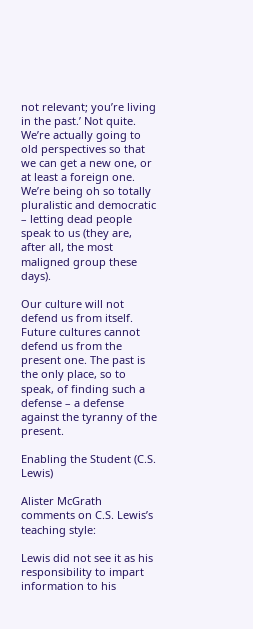not relevant; you’re living in the past.’ Not quite. We’re actually going to old perspectives so that we can get a new one, or at least a foreign one. We’re being oh so totally pluralistic and democratic – letting dead people speak to us (they are, after all, the most maligned group these days).

Our culture will not defend us from itself. Future cultures cannot defend us from the present one. The past is the only place, so to speak, of finding such a defense – a defense against the tyranny of the present.

Enabling the Student (C.S. Lewis)

Alister McGrath comments on C.S. Lewis’s teaching style:

Lewis did not see it as his responsibility to impart information to his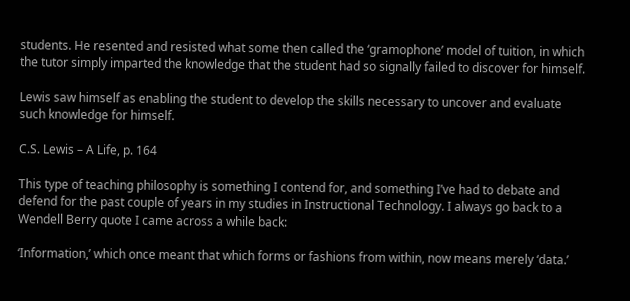students. He resented and resisted what some then called the ‘gramophone’ model of tuition, in which the tutor simply imparted the knowledge that the student had so signally failed to discover for himself.

Lewis saw himself as enabling the student to develop the skills necessary to uncover and evaluate such knowledge for himself.

C.S. Lewis – A Life, p. 164

This type of teaching philosophy is something I contend for, and something I’ve had to debate and defend for the past couple of years in my studies in Instructional Technology. I always go back to a Wendell Berry quote I came across a while back:

‘Information,’ which once meant that which forms or fashions from within, now means merely ‘data.’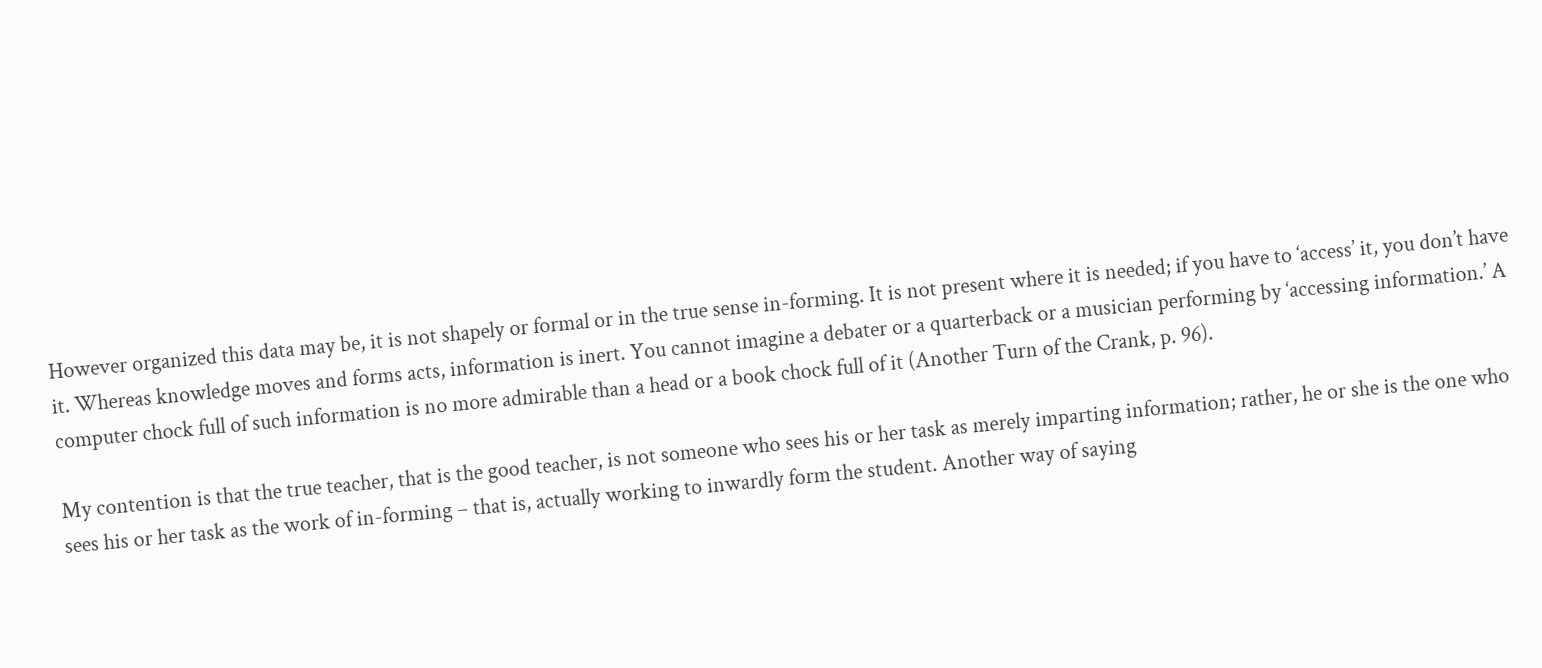However organized this data may be, it is not shapely or formal or in the true sense in-forming. It is not present where it is needed; if you have to ‘access’ it, you don’t have it. Whereas knowledge moves and forms acts, information is inert. You cannot imagine a debater or a quarterback or a musician performing by ‘accessing information.’ A computer chock full of such information is no more admirable than a head or a book chock full of it (Another Turn of the Crank, p. 96).

My contention is that the true teacher, that is the good teacher, is not someone who sees his or her task as merely imparting information; rather, he or she is the one who sees his or her task as the work of in-forming – that is, actually working to inwardly form the student. Another way of saying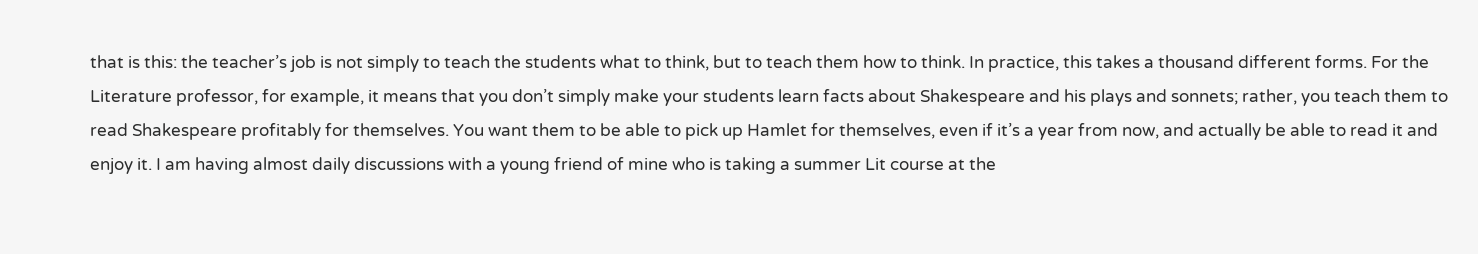that is this: the teacher’s job is not simply to teach the students what to think, but to teach them how to think. In practice, this takes a thousand different forms. For the Literature professor, for example, it means that you don’t simply make your students learn facts about Shakespeare and his plays and sonnets; rather, you teach them to read Shakespeare profitably for themselves. You want them to be able to pick up Hamlet for themselves, even if it’s a year from now, and actually be able to read it and enjoy it. I am having almost daily discussions with a young friend of mine who is taking a summer Lit course at the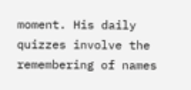moment. His daily quizzes involve the remembering of names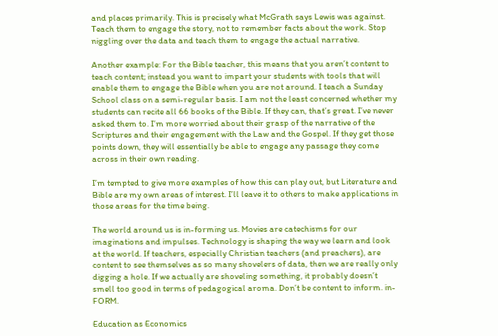and places primarily. This is precisely what McGrath says Lewis was against. Teach them to engage the story, not to remember facts about the work. Stop niggling over the data and teach them to engage the actual narrative.

Another example: For the Bible teacher, this means that you aren’t content to teach content; instead you want to impart your students with tools that will enable them to engage the Bible when you are not around. I teach a Sunday School class on a semi-regular basis. I am not the least concerned whether my students can recite all 66 books of the Bible. If they can, that’s great. I’ve never asked them to. I’m more worried about their grasp of the narrative of the Scriptures and their engagement with the Law and the Gospel. If they get those points down, they will essentially be able to engage any passage they come across in their own reading.

I’m tempted to give more examples of how this can play out, but Literature and Bible are my own areas of interest. I’ll leave it to others to make applications in those areas for the time being.

The world around us is in-forming us. Movies are catechisms for our imaginations and impulses. Technology is shaping the way we learn and look at the world. If teachers, especially Christian teachers (and preachers), are content to see themselves as so many shovelers of data, then we are really only digging a hole. If we actually are shoveling something, it probably doesn’t smell too good in terms of pedagogical aroma. Don’t be content to inform. in-FORM.

Education as Economics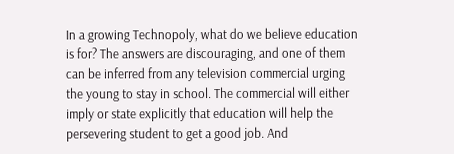In a growing Technopoly, what do we believe education is for? The answers are discouraging, and one of them can be inferred from any television commercial urging the young to stay in school. The commercial will either imply or state explicitly that education will help the persevering student to get a good job. And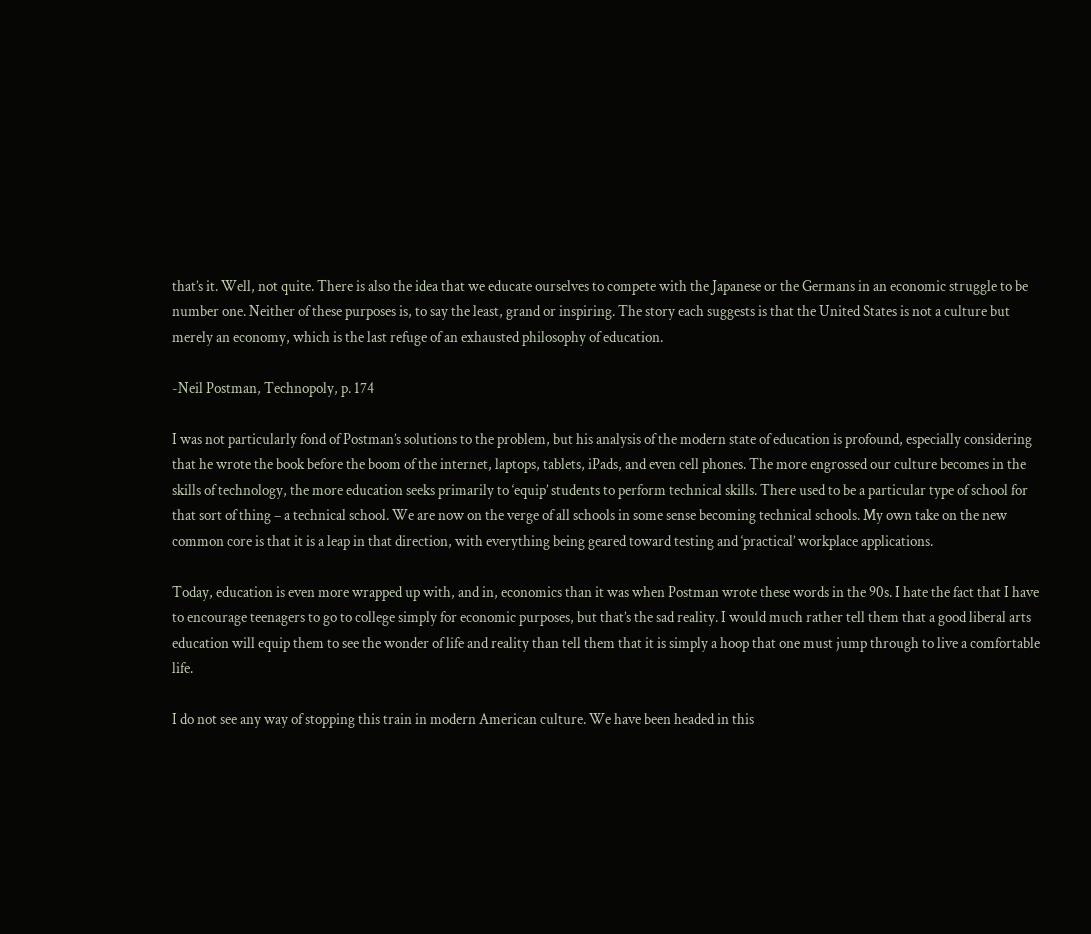that’s it. Well, not quite. There is also the idea that we educate ourselves to compete with the Japanese or the Germans in an economic struggle to be number one. Neither of these purposes is, to say the least, grand or inspiring. The story each suggests is that the United States is not a culture but merely an economy, which is the last refuge of an exhausted philosophy of education.

-Neil Postman, Technopoly, p. 174

I was not particularly fond of Postman’s solutions to the problem, but his analysis of the modern state of education is profound, especially considering that he wrote the book before the boom of the internet, laptops, tablets, iPads, and even cell phones. The more engrossed our culture becomes in the skills of technology, the more education seeks primarily to ‘equip’ students to perform technical skills. There used to be a particular type of school for that sort of thing – a technical school. We are now on the verge of all schools in some sense becoming technical schools. My own take on the new common core is that it is a leap in that direction, with everything being geared toward testing and ‘practical’ workplace applications.

Today, education is even more wrapped up with, and in, economics than it was when Postman wrote these words in the 90s. I hate the fact that I have to encourage teenagers to go to college simply for economic purposes, but that’s the sad reality. I would much rather tell them that a good liberal arts education will equip them to see the wonder of life and reality than tell them that it is simply a hoop that one must jump through to live a comfortable life.

I do not see any way of stopping this train in modern American culture. We have been headed in this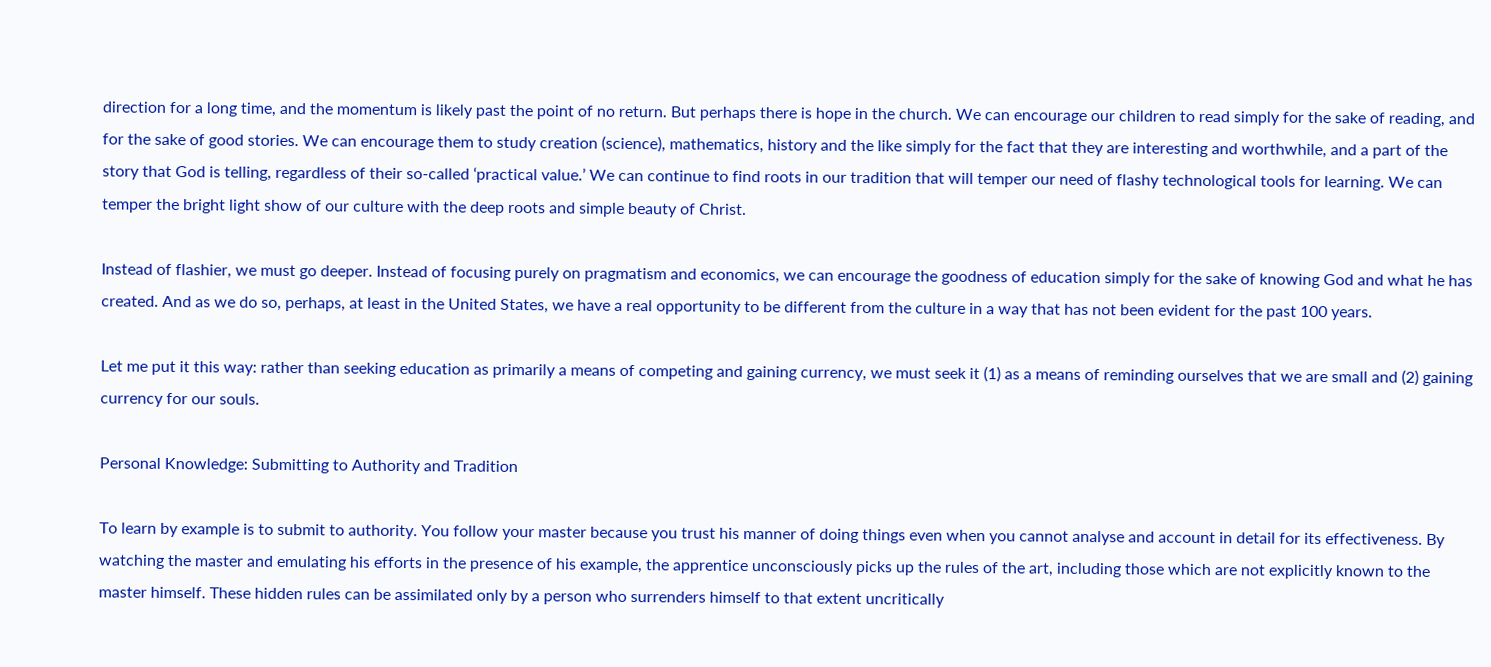direction for a long time, and the momentum is likely past the point of no return. But perhaps there is hope in the church. We can encourage our children to read simply for the sake of reading, and for the sake of good stories. We can encourage them to study creation (science), mathematics, history and the like simply for the fact that they are interesting and worthwhile, and a part of the story that God is telling, regardless of their so-called ‘practical value.’ We can continue to find roots in our tradition that will temper our need of flashy technological tools for learning. We can temper the bright light show of our culture with the deep roots and simple beauty of Christ.

Instead of flashier, we must go deeper. Instead of focusing purely on pragmatism and economics, we can encourage the goodness of education simply for the sake of knowing God and what he has created. And as we do so, perhaps, at least in the United States, we have a real opportunity to be different from the culture in a way that has not been evident for the past 100 years.

Let me put it this way: rather than seeking education as primarily a means of competing and gaining currency, we must seek it (1) as a means of reminding ourselves that we are small and (2) gaining currency for our souls.

Personal Knowledge: Submitting to Authority and Tradition

To learn by example is to submit to authority. You follow your master because you trust his manner of doing things even when you cannot analyse and account in detail for its effectiveness. By watching the master and emulating his efforts in the presence of his example, the apprentice unconsciously picks up the rules of the art, including those which are not explicitly known to the master himself. These hidden rules can be assimilated only by a person who surrenders himself to that extent uncritically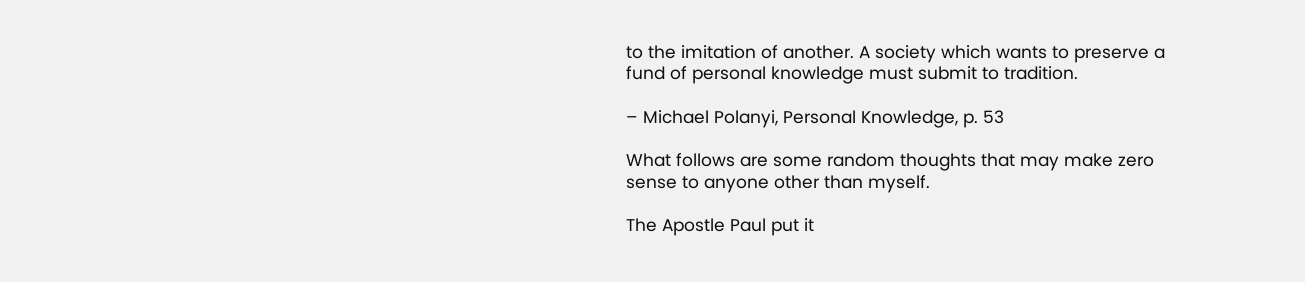to the imitation of another. A society which wants to preserve a fund of personal knowledge must submit to tradition.

– Michael Polanyi, Personal Knowledge, p. 53

What follows are some random thoughts that may make zero sense to anyone other than myself.

The Apostle Paul put it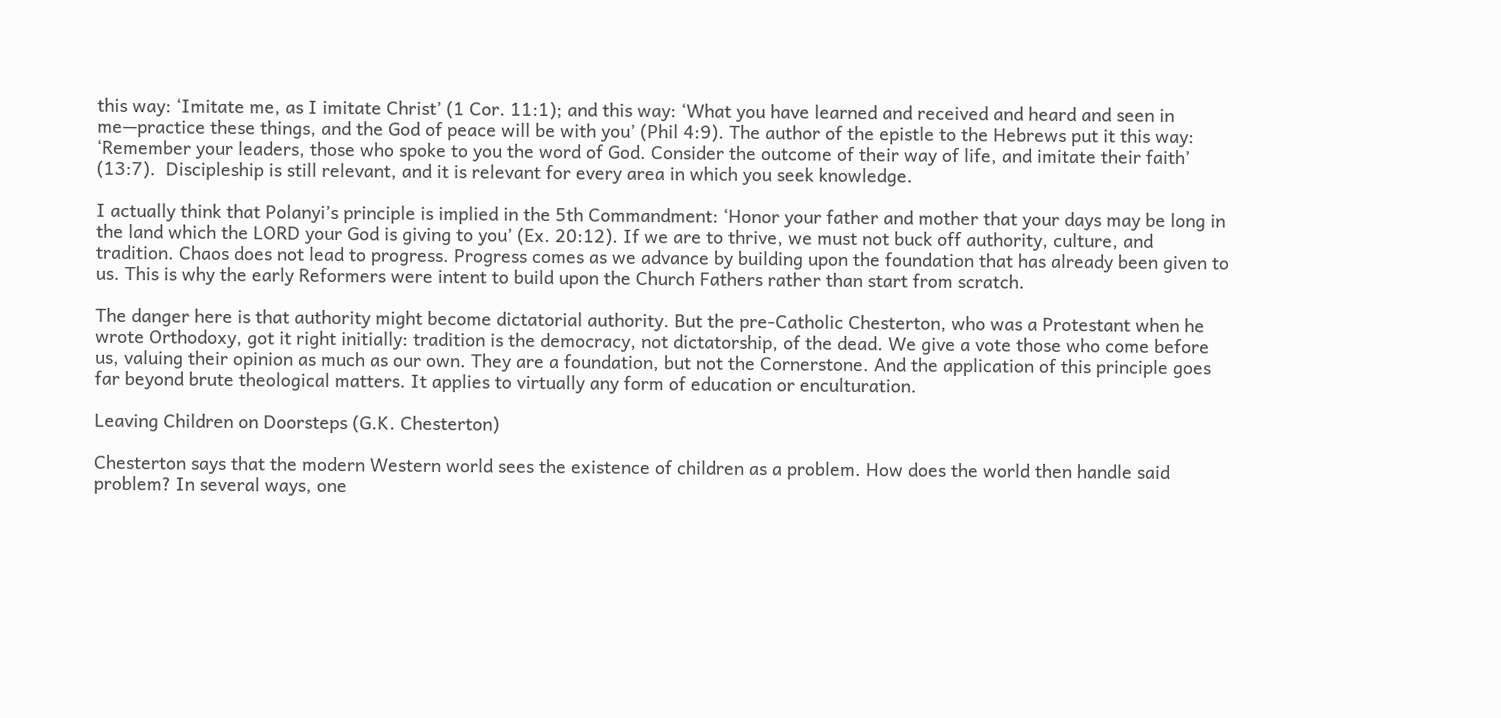this way: ‘Imitate me, as I imitate Christ’ (1 Cor. 11:1); and this way: ‘What you have learned and received and heard and seen in me—practice these things, and the God of peace will be with you’ (Phil 4:9). The author of the epistle to the Hebrews put it this way: ‘Remember your leaders, those who spoke to you the word of God. Consider the outcome of their way of life, and imitate their faith’ (13:7).  Discipleship is still relevant, and it is relevant for every area in which you seek knowledge.

I actually think that Polanyi’s principle is implied in the 5th Commandment: ‘Honor your father and mother that your days may be long in the land which the LORD your God is giving to you’ (Ex. 20:12). If we are to thrive, we must not buck off authority, culture, and tradition. Chaos does not lead to progress. Progress comes as we advance by building upon the foundation that has already been given to us. This is why the early Reformers were intent to build upon the Church Fathers rather than start from scratch.

The danger here is that authority might become dictatorial authority. But the pre-Catholic Chesterton, who was a Protestant when he wrote Orthodoxy, got it right initially: tradition is the democracy, not dictatorship, of the dead. We give a vote those who come before us, valuing their opinion as much as our own. They are a foundation, but not the Cornerstone. And the application of this principle goes far beyond brute theological matters. It applies to virtually any form of education or enculturation.

Leaving Children on Doorsteps (G.K. Chesterton)

Chesterton says that the modern Western world sees the existence of children as a problem. How does the world then handle said problem? In several ways, one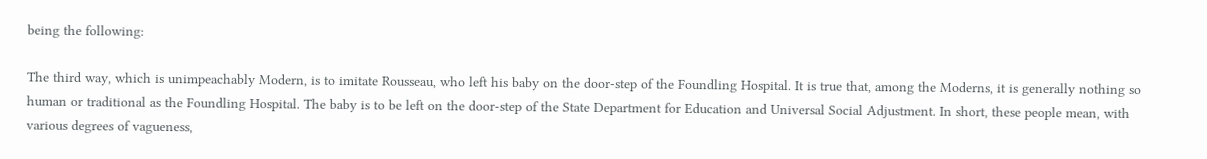being the following:

The third way, which is unimpeachably Modern, is to imitate Rousseau, who left his baby on the door-step of the Foundling Hospital. It is true that, among the Moderns, it is generally nothing so human or traditional as the Foundling Hospital. The baby is to be left on the door-step of the State Department for Education and Universal Social Adjustment. In short, these people mean, with various degrees of vagueness,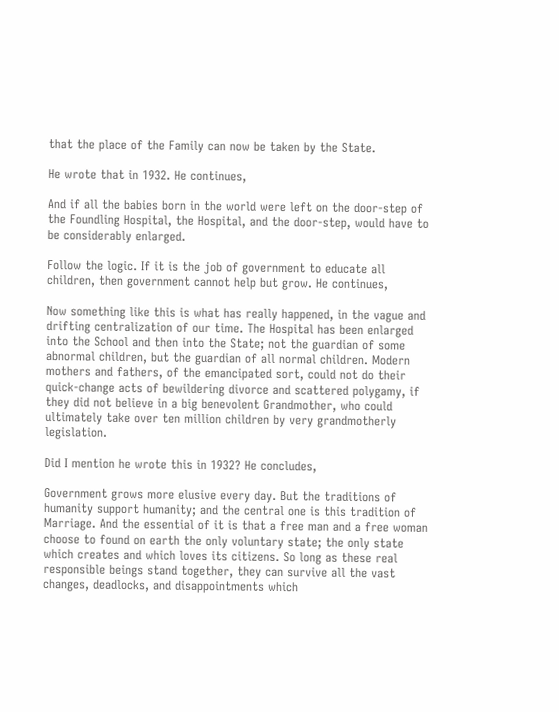that the place of the Family can now be taken by the State.

He wrote that in 1932. He continues,

And if all the babies born in the world were left on the door-step of the Foundling Hospital, the Hospital, and the door-step, would have to be considerably enlarged.

Follow the logic. If it is the job of government to educate all children, then government cannot help but grow. He continues,

Now something like this is what has really happened, in the vague and drifting centralization of our time. The Hospital has been enlarged into the School and then into the State; not the guardian of some abnormal children, but the guardian of all normal children. Modern mothers and fathers, of the emancipated sort, could not do their quick-change acts of bewildering divorce and scattered polygamy, if they did not believe in a big benevolent Grandmother, who could ultimately take over ten million children by very grandmotherly legislation.

Did I mention he wrote this in 1932? He concludes,

Government grows more elusive every day. But the traditions of humanity support humanity; and the central one is this tradition of Marriage. And the essential of it is that a free man and a free woman choose to found on earth the only voluntary state; the only state which creates and which loves its citizens. So long as these real responsible beings stand together, they can survive all the vast changes, deadlocks, and disappointments which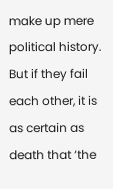make up mere political history. But if they fail each other, it is as certain as death that ‘the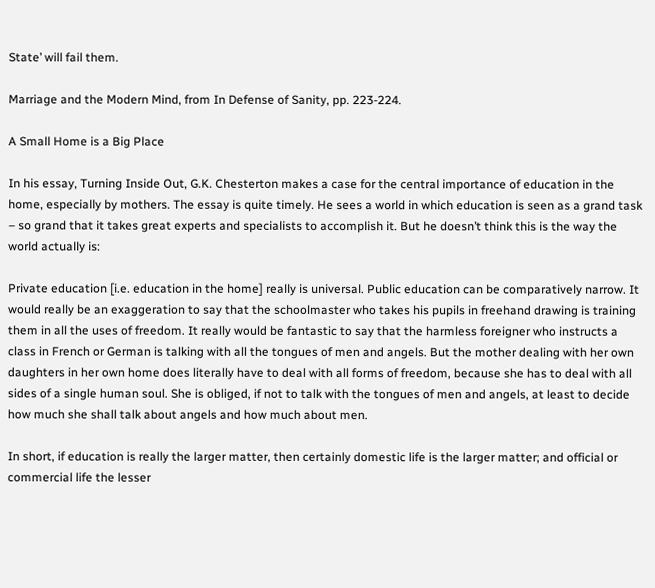State’ will fail them.

Marriage and the Modern Mind, from In Defense of Sanity, pp. 223-224.

A Small Home is a Big Place

In his essay, Turning Inside Out, G.K. Chesterton makes a case for the central importance of education in the home, especially by mothers. The essay is quite timely. He sees a world in which education is seen as a grand task – so grand that it takes great experts and specialists to accomplish it. But he doesn’t think this is the way the world actually is:

Private education [i.e. education in the home] really is universal. Public education can be comparatively narrow. It would really be an exaggeration to say that the schoolmaster who takes his pupils in freehand drawing is training them in all the uses of freedom. It really would be fantastic to say that the harmless foreigner who instructs a class in French or German is talking with all the tongues of men and angels. But the mother dealing with her own daughters in her own home does literally have to deal with all forms of freedom, because she has to deal with all sides of a single human soul. She is obliged, if not to talk with the tongues of men and angels, at least to decide how much she shall talk about angels and how much about men.

In short, if education is really the larger matter, then certainly domestic life is the larger matter; and official or commercial life the lesser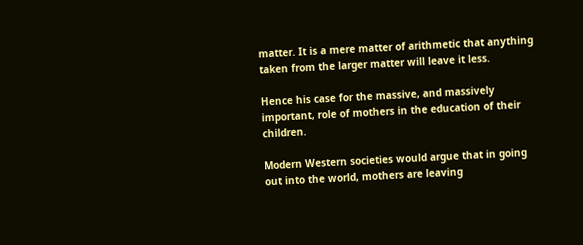matter. It is a mere matter of arithmetic that anything taken from the larger matter will leave it less.

Hence his case for the massive, and massively important, role of mothers in the education of their children.

Modern Western societies would argue that in going out into the world, mothers are leaving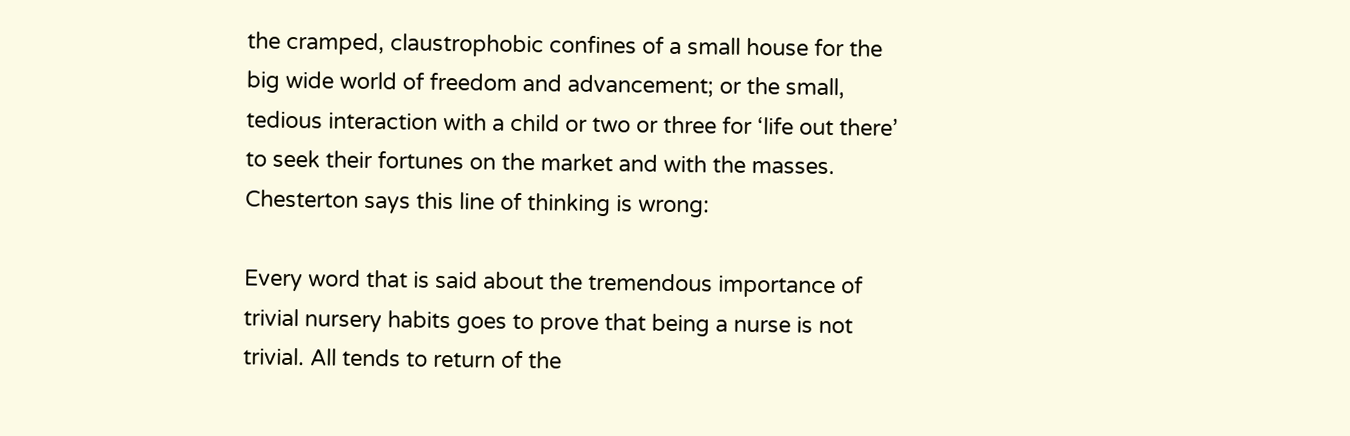the cramped, claustrophobic confines of a small house for the big wide world of freedom and advancement; or the small, tedious interaction with a child or two or three for ‘life out there’ to seek their fortunes on the market and with the masses. Chesterton says this line of thinking is wrong:

Every word that is said about the tremendous importance of trivial nursery habits goes to prove that being a nurse is not trivial. All tends to return of the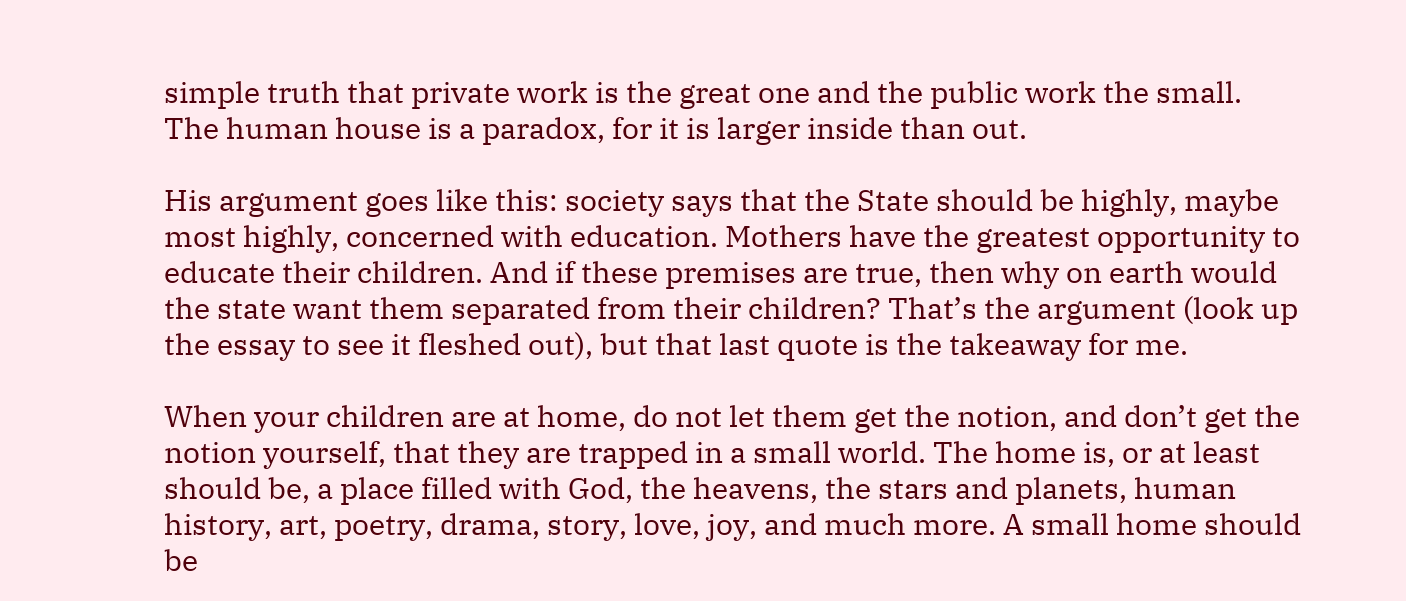simple truth that private work is the great one and the public work the small. The human house is a paradox, for it is larger inside than out.

His argument goes like this: society says that the State should be highly, maybe most highly, concerned with education. Mothers have the greatest opportunity to educate their children. And if these premises are true, then why on earth would the state want them separated from their children? That’s the argument (look up the essay to see it fleshed out), but that last quote is the takeaway for me.

When your children are at home, do not let them get the notion, and don’t get the notion yourself, that they are trapped in a small world. The home is, or at least should be, a place filled with God, the heavens, the stars and planets, human history, art, poetry, drama, story, love, joy, and much more. A small home should be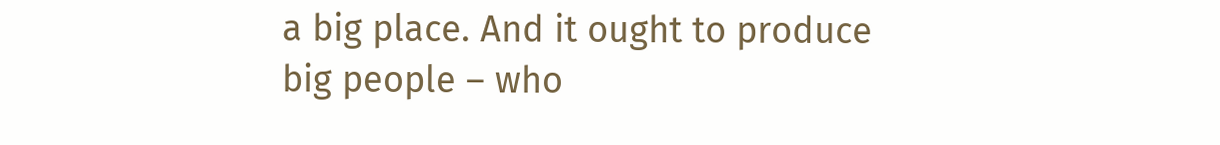a big place. And it ought to produce big people – who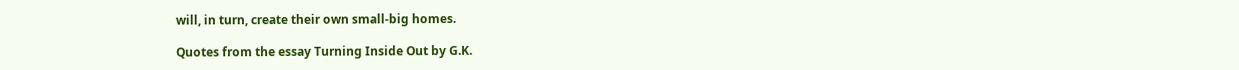will, in turn, create their own small-big homes.

Quotes from the essay Turning Inside Out by G.K.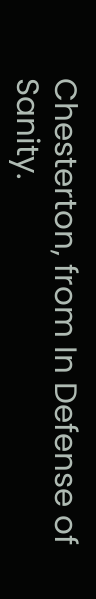Chesterton, from In Defense of Sanity.